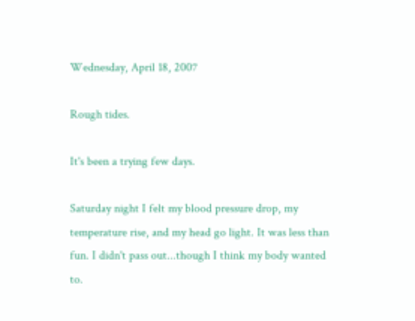Wednesday, April 18, 2007

Rough tides.

It's been a trying few days.

Saturday night I felt my blood pressure drop, my temperature rise, and my head go light. It was less than fun. I didn't pass out...though I think my body wanted to.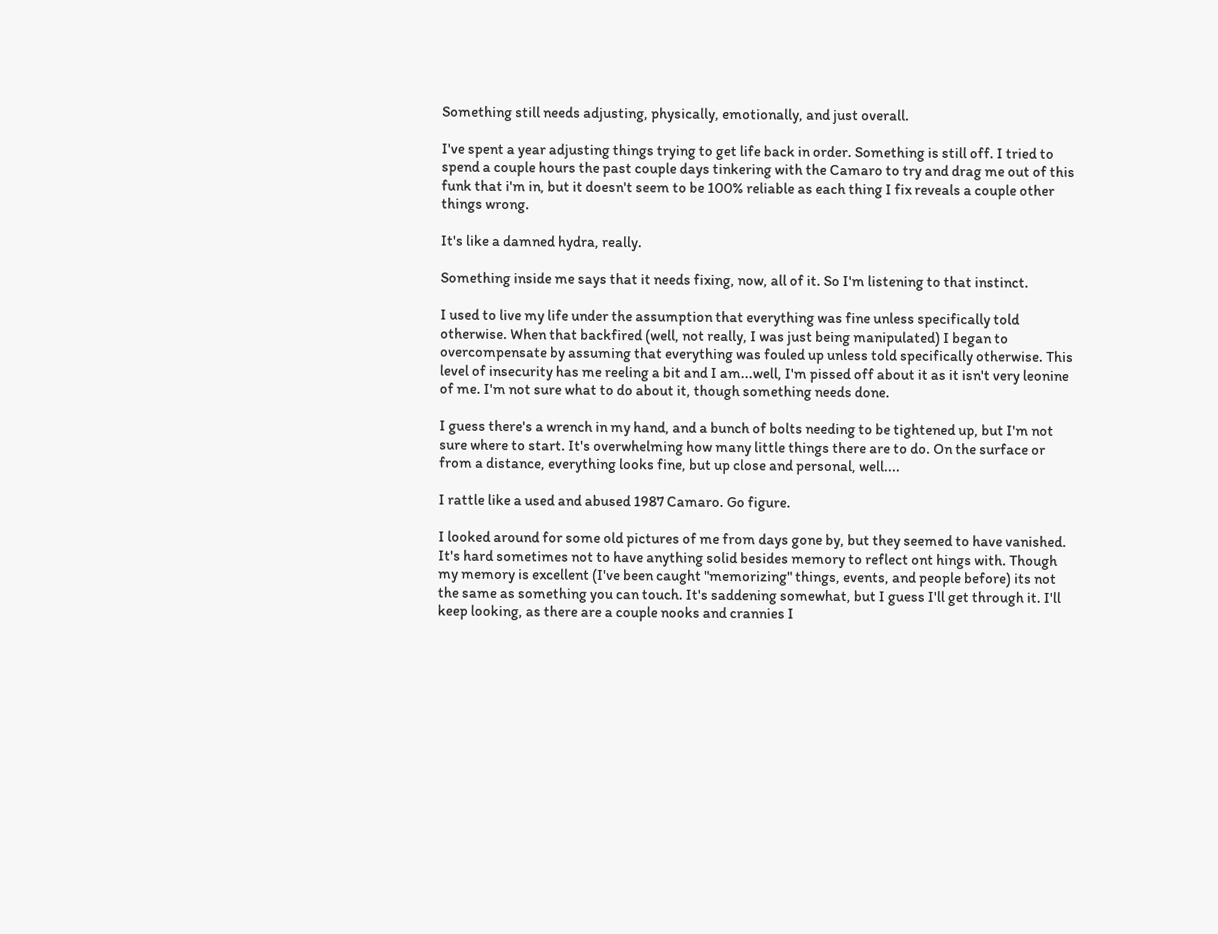Something still needs adjusting, physically, emotionally, and just overall.

I've spent a year adjusting things trying to get life back in order. Something is still off. I tried to spend a couple hours the past couple days tinkering with the Camaro to try and drag me out of this funk that i'm in, but it doesn't seem to be 100% reliable as each thing I fix reveals a couple other things wrong.

It's like a damned hydra, really.

Something inside me says that it needs fixing, now, all of it. So I'm listening to that instinct.

I used to live my life under the assumption that everything was fine unless specifically told otherwise. When that backfired (well, not really, I was just being manipulated) I began to overcompensate by assuming that everything was fouled up unless told specifically otherwise. This level of insecurity has me reeling a bit and I am...well, I'm pissed off about it as it isn't very leonine of me. I'm not sure what to do about it, though something needs done.

I guess there's a wrench in my hand, and a bunch of bolts needing to be tightened up, but I'm not sure where to start. It's overwhelming how many little things there are to do. On the surface or from a distance, everything looks fine, but up close and personal, well....

I rattle like a used and abused 1987 Camaro. Go figure.

I looked around for some old pictures of me from days gone by, but they seemed to have vanished. It's hard sometimes not to have anything solid besides memory to reflect ont hings with. Though my memory is excellent (I've been caught "memorizing" things, events, and people before) its not the same as something you can touch. It's saddening somewhat, but I guess I'll get through it. I'll keep looking, as there are a couple nooks and crannies I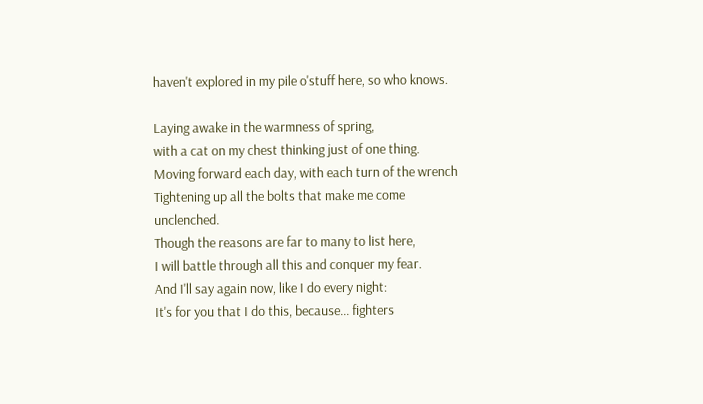haven't explored in my pile o'stuff here, so who knows.

Laying awake in the warmness of spring,
with a cat on my chest thinking just of one thing.
Moving forward each day, with each turn of the wrench
Tightening up all the bolts that make me come unclenched.
Though the reasons are far to many to list here,
I will battle through all this and conquer my fear.
And I'll say again now, like I do every night:
It's for you that I do this, because... fighters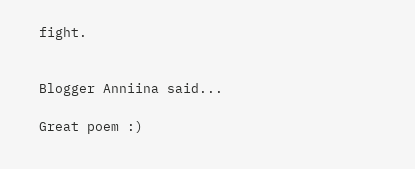fight.


Blogger Anniina said...

Great poem :)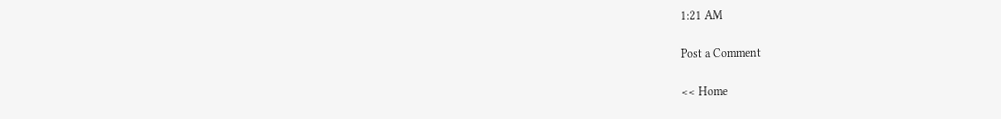1:21 AM

Post a Comment

<< Home